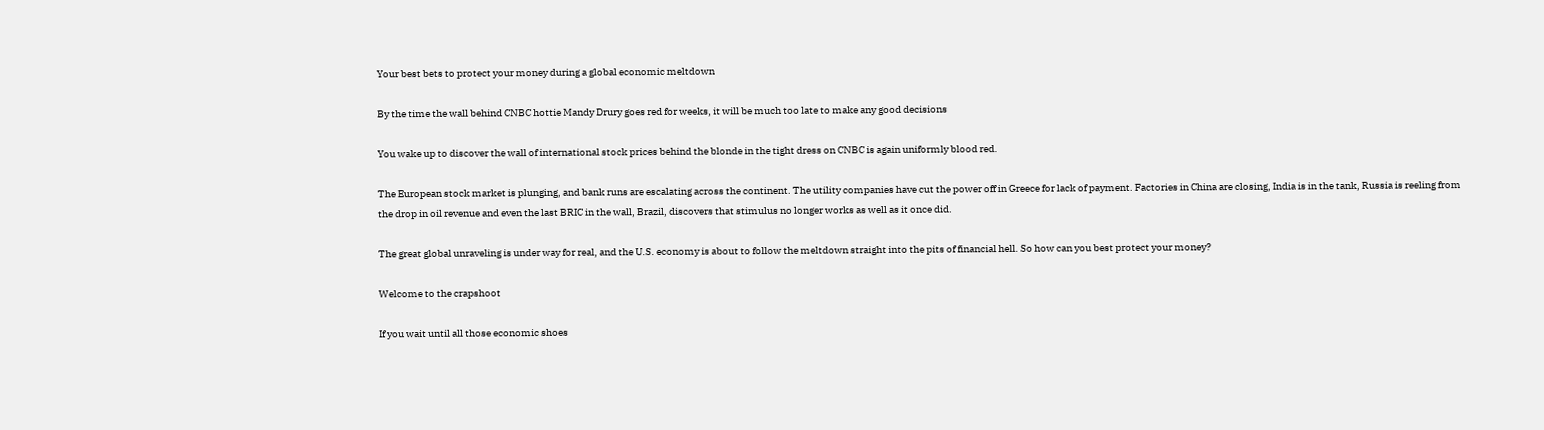Your best bets to protect your money during a global economic meltdown

By the time the wall behind CNBC hottie Mandy Drury goes red for weeks, it will be much too late to make any good decisions

You wake up to discover the wall of international stock prices behind the blonde in the tight dress on CNBC is again uniformly blood red.

The European stock market is plunging, and bank runs are escalating across the continent. The utility companies have cut the power off in Greece for lack of payment. Factories in China are closing, India is in the tank, Russia is reeling from the drop in oil revenue and even the last BRIC in the wall, Brazil, discovers that stimulus no longer works as well as it once did.

The great global unraveling is under way for real, and the U.S. economy is about to follow the meltdown straight into the pits of financial hell. So how can you best protect your money?

Welcome to the crapshoot

If you wait until all those economic shoes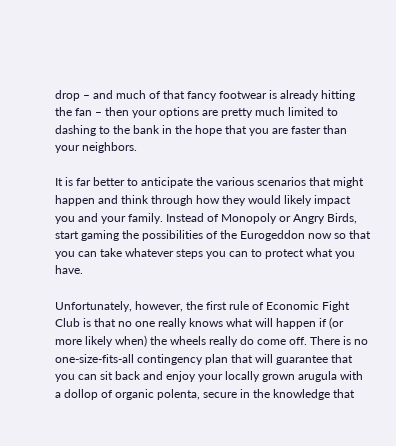drop – and much of that fancy footwear is already hitting the fan – then your options are pretty much limited to dashing to the bank in the hope that you are faster than your neighbors.

It is far better to anticipate the various scenarios that might happen and think through how they would likely impact you and your family. Instead of Monopoly or Angry Birds, start gaming the possibilities of the Eurogeddon now so that you can take whatever steps you can to protect what you have.

Unfortunately, however, the first rule of Economic Fight Club is that no one really knows what will happen if (or more likely when) the wheels really do come off. There is no one-size-fits-all contingency plan that will guarantee that you can sit back and enjoy your locally grown arugula with a dollop of organic polenta, secure in the knowledge that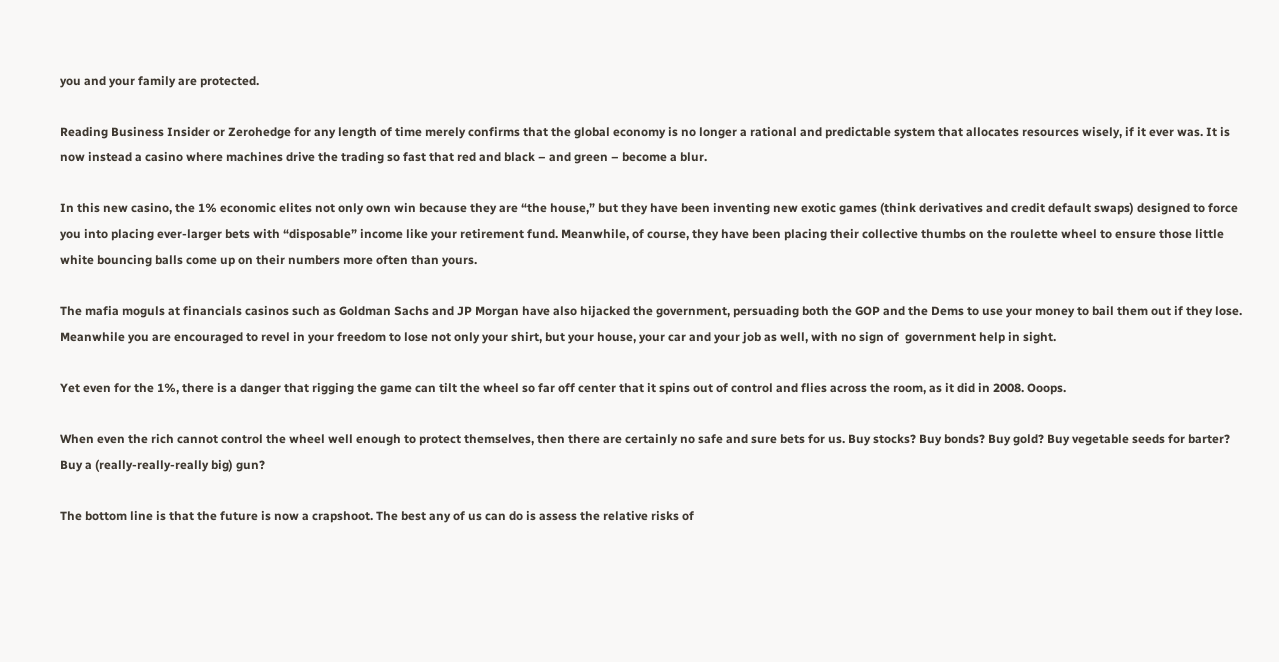you and your family are protected.

Reading Business Insider or Zerohedge for any length of time merely confirms that the global economy is no longer a rational and predictable system that allocates resources wisely, if it ever was. It is now instead a casino where machines drive the trading so fast that red and black – and green – become a blur.

In this new casino, the 1% economic elites not only own win because they are “the house,” but they have been inventing new exotic games (think derivatives and credit default swaps) designed to force you into placing ever-larger bets with “disposable” income like your retirement fund. Meanwhile, of course, they have been placing their collective thumbs on the roulette wheel to ensure those little white bouncing balls come up on their numbers more often than yours.

The mafia moguls at financials casinos such as Goldman Sachs and JP Morgan have also hijacked the government, persuading both the GOP and the Dems to use your money to bail them out if they lose. Meanwhile you are encouraged to revel in your freedom to lose not only your shirt, but your house, your car and your job as well, with no sign of  government help in sight.

Yet even for the 1%, there is a danger that rigging the game can tilt the wheel so far off center that it spins out of control and flies across the room, as it did in 2008. Ooops.

When even the rich cannot control the wheel well enough to protect themselves, then there are certainly no safe and sure bets for us. Buy stocks? Buy bonds? Buy gold? Buy vegetable seeds for barter? Buy a (really-really-really big) gun?

The bottom line is that the future is now a crapshoot. The best any of us can do is assess the relative risks of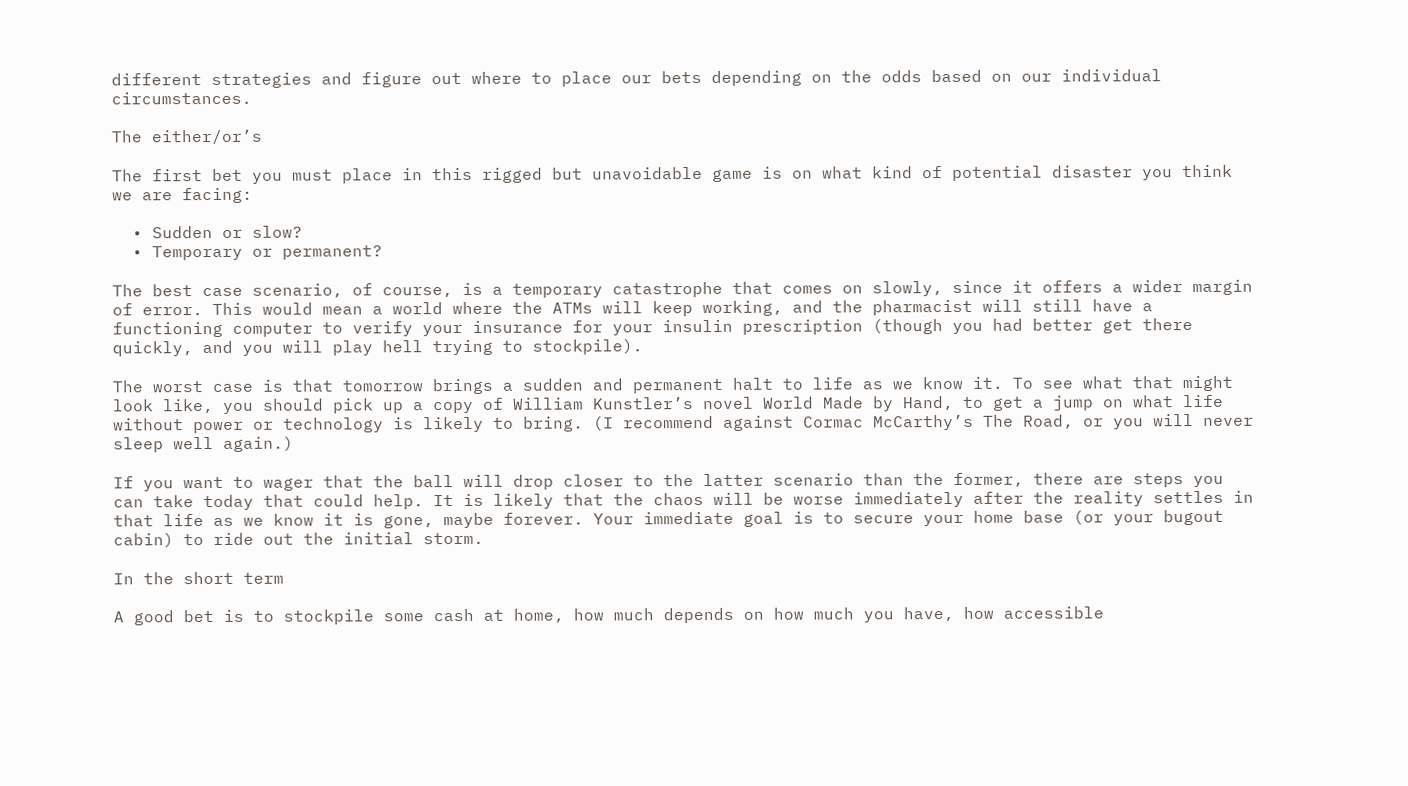different strategies and figure out where to place our bets depending on the odds based on our individual circumstances.

The either/or’s

The first bet you must place in this rigged but unavoidable game is on what kind of potential disaster you think we are facing:

  • Sudden or slow?
  • Temporary or permanent?

The best case scenario, of course, is a temporary catastrophe that comes on slowly, since it offers a wider margin of error. This would mean a world where the ATMs will keep working, and the pharmacist will still have a functioning computer to verify your insurance for your insulin prescription (though you had better get there quickly, and you will play hell trying to stockpile).

The worst case is that tomorrow brings a sudden and permanent halt to life as we know it. To see what that might look like, you should pick up a copy of William Kunstler’s novel World Made by Hand, to get a jump on what life without power or technology is likely to bring. (I recommend against Cormac McCarthy’s The Road, or you will never sleep well again.)

If you want to wager that the ball will drop closer to the latter scenario than the former, there are steps you can take today that could help. It is likely that the chaos will be worse immediately after the reality settles in that life as we know it is gone, maybe forever. Your immediate goal is to secure your home base (or your bugout cabin) to ride out the initial storm.

In the short term

A good bet is to stockpile some cash at home, how much depends on how much you have, how accessible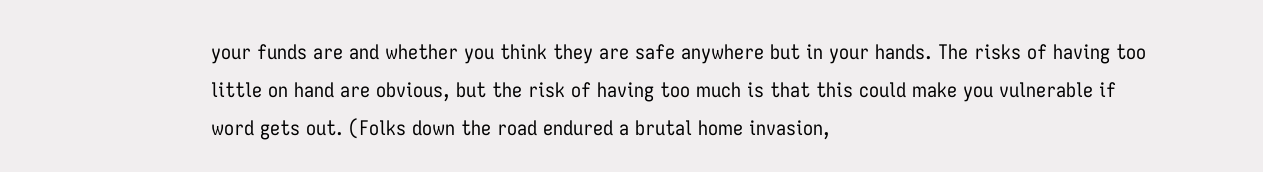your funds are and whether you think they are safe anywhere but in your hands. The risks of having too little on hand are obvious, but the risk of having too much is that this could make you vulnerable if word gets out. (Folks down the road endured a brutal home invasion,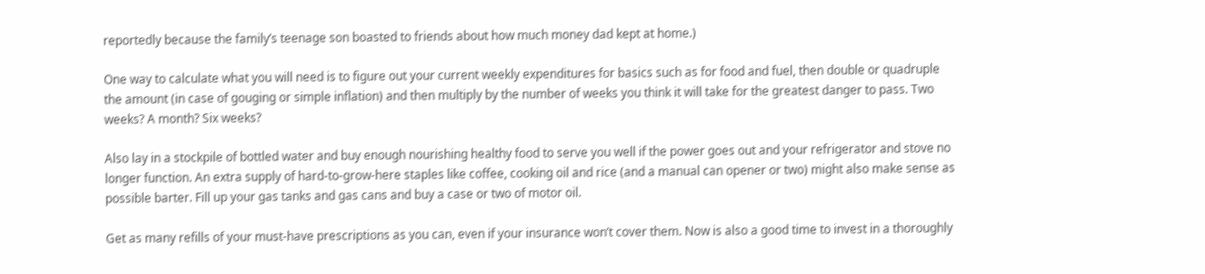reportedly because the family’s teenage son boasted to friends about how much money dad kept at home.)

One way to calculate what you will need is to figure out your current weekly expenditures for basics such as for food and fuel, then double or quadruple the amount (in case of gouging or simple inflation) and then multiply by the number of weeks you think it will take for the greatest danger to pass. Two weeks? A month? Six weeks?

Also lay in a stockpile of bottled water and buy enough nourishing healthy food to serve you well if the power goes out and your refrigerator and stove no longer function. An extra supply of hard-to-grow-here staples like coffee, cooking oil and rice (and a manual can opener or two) might also make sense as possible barter. Fill up your gas tanks and gas cans and buy a case or two of motor oil.

Get as many refills of your must-have prescriptions as you can, even if your insurance won’t cover them. Now is also a good time to invest in a thoroughly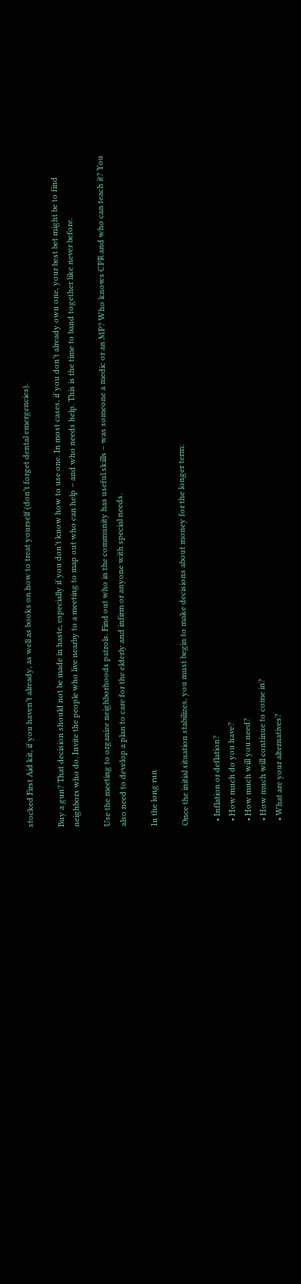stocked First Aid kit, if you haven’t already, as well as books on how to treat yourself (don’t forget dental emergencies).

Buy a gun? That decision should not be made in haste, especially if you don’t know how to use one. In most cases, if you don’t already own one, your best bet might be to find neighbors who do. Invite the people who live nearby to a meeting to map out who can help – and who needs help. This is the time to band together like never before.

Use the meeting to organize neighborhoods patrols. Find out who in the community has useful skills – was someone a medic or an MP? Who knows CPR and who can teach it? You also need to develop a plan to care for the elderly and infirm or anyone with special needs.

In the long run

Once the initial situation stabilizes, you must begin to make decisions about money for the longer term:

  • Inflation or deflation?
  • How much do you have?
  • How much will you need?
  • How much will continue to come in?
  • What are your alternatives?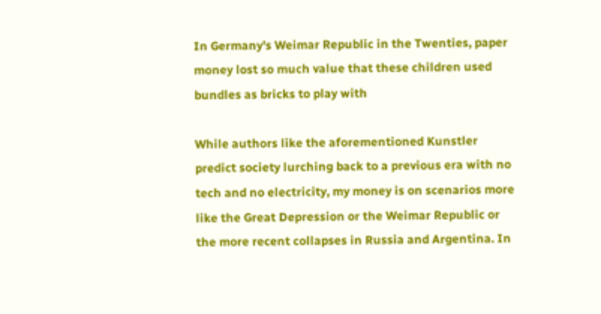In Germany's Weimar Republic in the Twenties, paper money lost so much value that these children used bundles as bricks to play with

While authors like the aforementioned Kunstler predict society lurching back to a previous era with no tech and no electricity, my money is on scenarios more like the Great Depression or the Weimar Republic or the more recent collapses in Russia and Argentina. In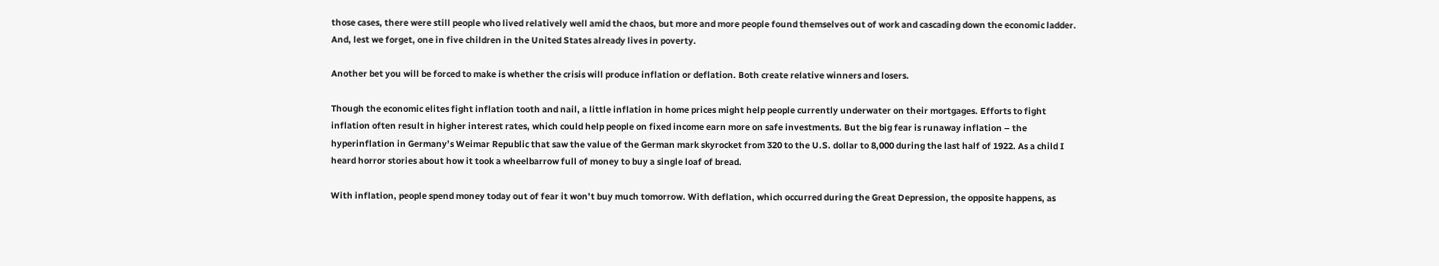those cases, there were still people who lived relatively well amid the chaos, but more and more people found themselves out of work and cascading down the economic ladder. And, lest we forget, one in five children in the United States already lives in poverty.

Another bet you will be forced to make is whether the crisis will produce inflation or deflation. Both create relative winners and losers.

Though the economic elites fight inflation tooth and nail, a little inflation in home prices might help people currently underwater on their mortgages. Efforts to fight inflation often result in higher interest rates, which could help people on fixed income earn more on safe investments. But the big fear is runaway inflation – the hyperinflation in Germany’s Weimar Republic that saw the value of the German mark skyrocket from 320 to the U.S. dollar to 8,000 during the last half of 1922. As a child I heard horror stories about how it took a wheelbarrow full of money to buy a single loaf of bread.

With inflation, people spend money today out of fear it won’t buy much tomorrow. With deflation, which occurred during the Great Depression, the opposite happens, as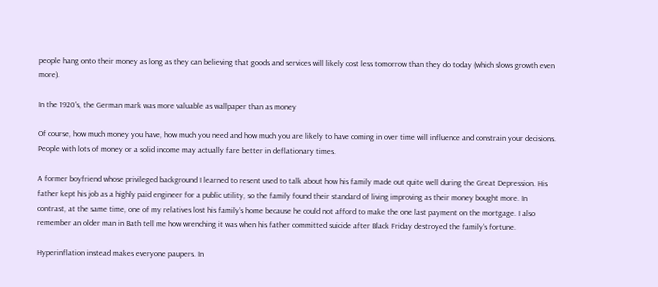people hang onto their money as long as they can believing that goods and services will likely cost less tomorrow than they do today (which slows growth even more).

In the 1920's, the German mark was more valuable as wallpaper than as money

Of course, how much money you have, how much you need and how much you are likely to have coming in over time will influence and constrain your decisions. People with lots of money or a solid income may actually fare better in deflationary times.

A former boyfriend whose privileged background I learned to resent used to talk about how his family made out quite well during the Great Depression. His father kept his job as a highly paid engineer for a public utility, so the family found their standard of living improving as their money bought more. In contrast, at the same time, one of my relatives lost his family’s home because he could not afford to make the one last payment on the mortgage. I also remember an older man in Bath tell me how wrenching it was when his father committed suicide after Black Friday destroyed the family’s fortune.

Hyperinflation instead makes everyone paupers. In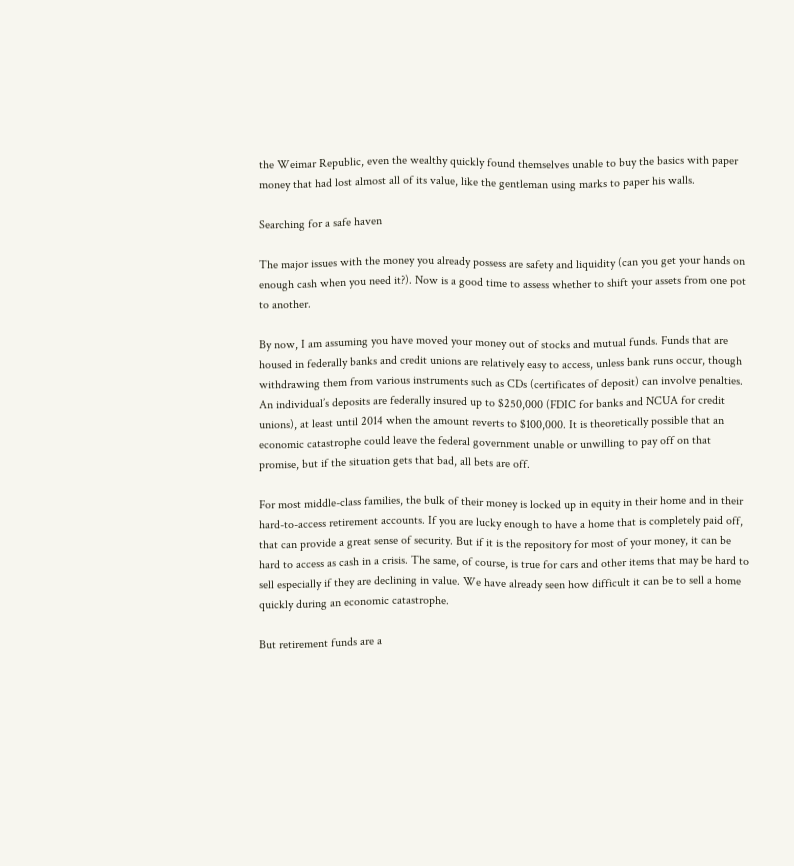the Weimar Republic, even the wealthy quickly found themselves unable to buy the basics with paper money that had lost almost all of its value, like the gentleman using marks to paper his walls.

Searching for a safe haven

The major issues with the money you already possess are safety and liquidity (can you get your hands on enough cash when you need it?). Now is a good time to assess whether to shift your assets from one pot to another.

By now, I am assuming you have moved your money out of stocks and mutual funds. Funds that are housed in federally banks and credit unions are relatively easy to access, unless bank runs occur, though withdrawing them from various instruments such as CDs (certificates of deposit) can involve penalties. An individual’s deposits are federally insured up to $250,000 (FDIC for banks and NCUA for credit unions), at least until 2014 when the amount reverts to $100,000. It is theoretically possible that an economic catastrophe could leave the federal government unable or unwilling to pay off on that promise, but if the situation gets that bad, all bets are off.

For most middle-class families, the bulk of their money is locked up in equity in their home and in their hard-to-access retirement accounts. If you are lucky enough to have a home that is completely paid off, that can provide a great sense of security. But if it is the repository for most of your money, it can be hard to access as cash in a crisis. The same, of course, is true for cars and other items that may be hard to sell especially if they are declining in value. We have already seen how difficult it can be to sell a home quickly during an economic catastrophe.

But retirement funds are a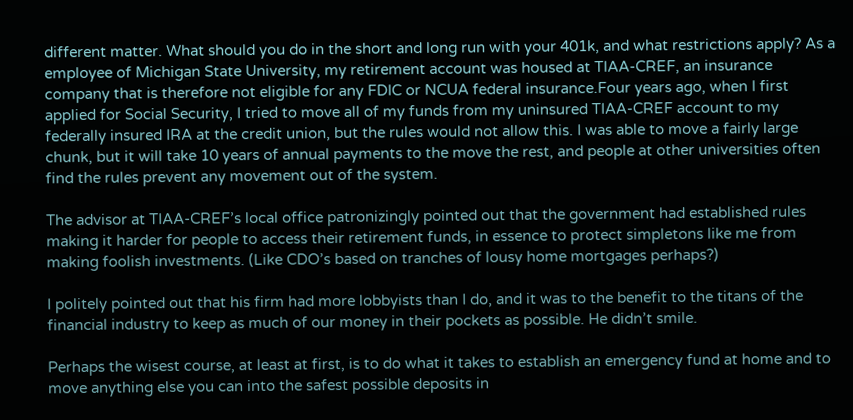different matter. What should you do in the short and long run with your 401k, and what restrictions apply? As a employee of Michigan State University, my retirement account was housed at TIAA-CREF, an insurance company that is therefore not eligible for any FDIC or NCUA federal insurance.Four years ago, when I first applied for Social Security, I tried to move all of my funds from my uninsured TIAA-CREF account to my federally insured IRA at the credit union, but the rules would not allow this. I was able to move a fairly large chunk, but it will take 10 years of annual payments to the move the rest, and people at other universities often find the rules prevent any movement out of the system.

The advisor at TIAA-CREF’s local office patronizingly pointed out that the government had established rules making it harder for people to access their retirement funds, in essence to protect simpletons like me from making foolish investments. (Like CDO’s based on tranches of lousy home mortgages perhaps?)

I politely pointed out that his firm had more lobbyists than I do, and it was to the benefit to the titans of the financial industry to keep as much of our money in their pockets as possible. He didn’t smile.

Perhaps the wisest course, at least at first, is to do what it takes to establish an emergency fund at home and to move anything else you can into the safest possible deposits in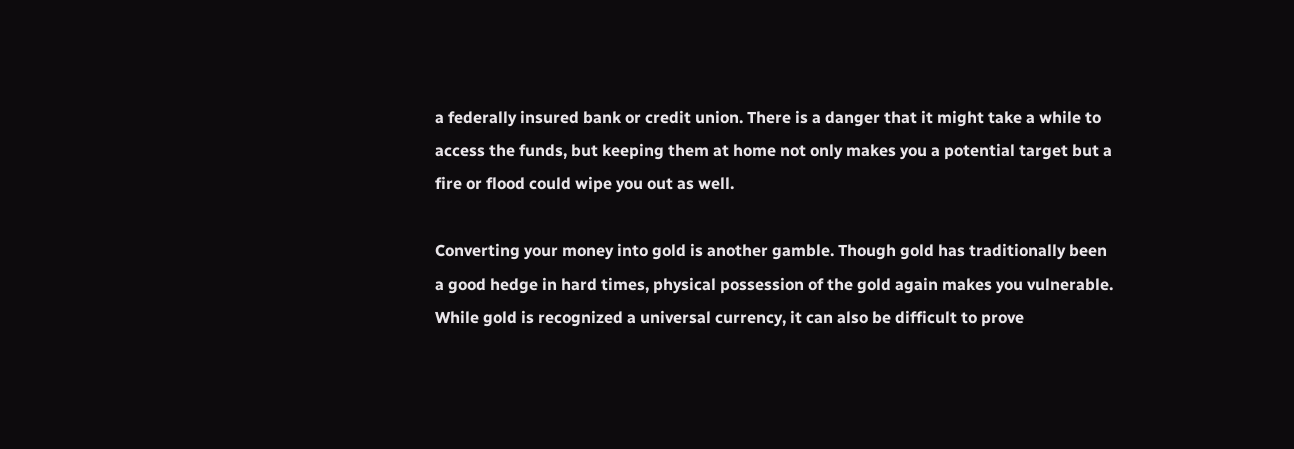a federally insured bank or credit union. There is a danger that it might take a while to access the funds, but keeping them at home not only makes you a potential target but a fire or flood could wipe you out as well.

Converting your money into gold is another gamble. Though gold has traditionally been a good hedge in hard times, physical possession of the gold again makes you vulnerable. While gold is recognized a universal currency, it can also be difficult to prove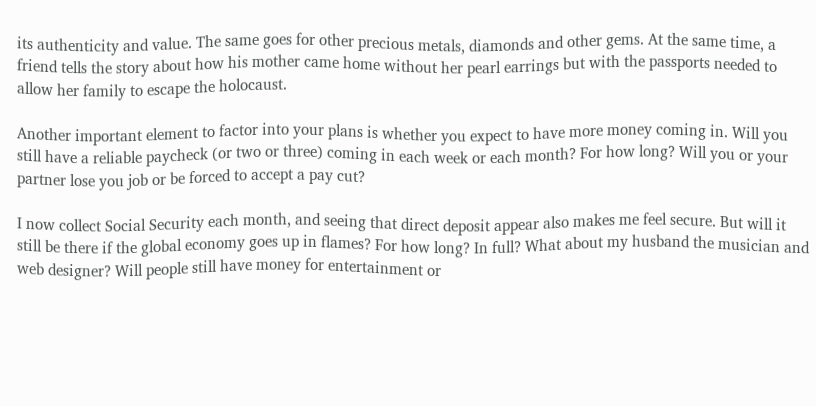its authenticity and value. The same goes for other precious metals, diamonds and other gems. At the same time, a friend tells the story about how his mother came home without her pearl earrings but with the passports needed to allow her family to escape the holocaust.

Another important element to factor into your plans is whether you expect to have more money coming in. Will you still have a reliable paycheck (or two or three) coming in each week or each month? For how long? Will you or your partner lose you job or be forced to accept a pay cut?

I now collect Social Security each month, and seeing that direct deposit appear also makes me feel secure. But will it still be there if the global economy goes up in flames? For how long? In full? What about my husband the musician and web designer? Will people still have money for entertainment or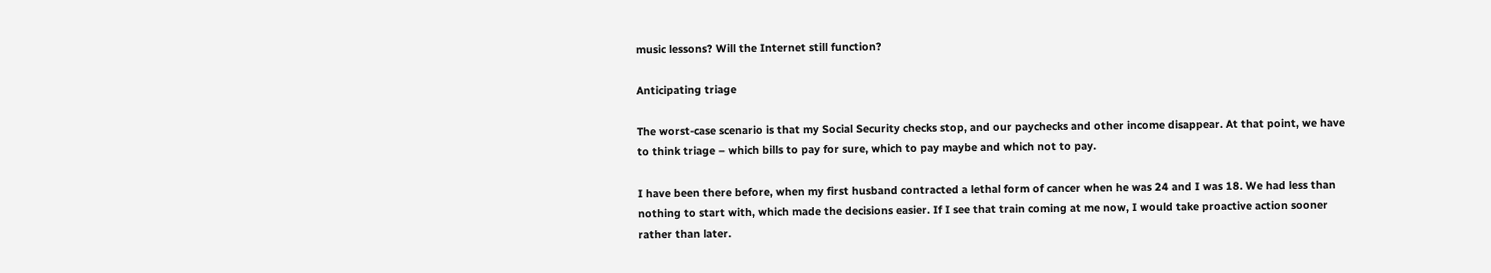music lessons? Will the Internet still function?

Anticipating triage

The worst-case scenario is that my Social Security checks stop, and our paychecks and other income disappear. At that point, we have to think triage – which bills to pay for sure, which to pay maybe and which not to pay.

I have been there before, when my first husband contracted a lethal form of cancer when he was 24 and I was 18. We had less than nothing to start with, which made the decisions easier. If I see that train coming at me now, I would take proactive action sooner rather than later.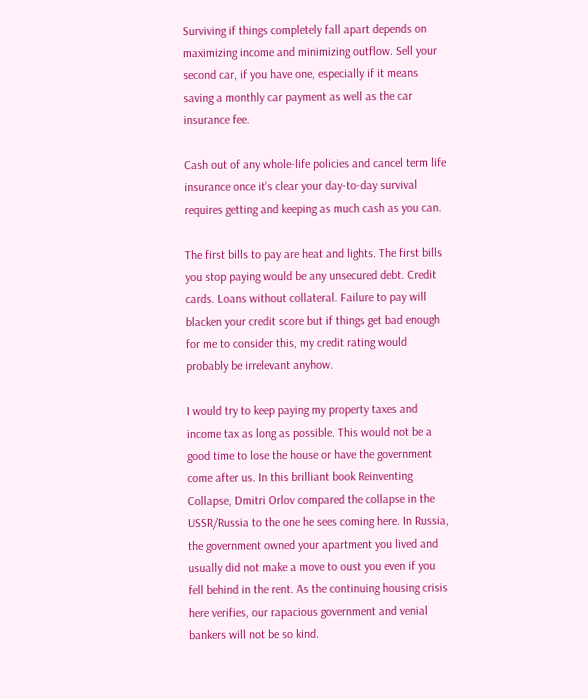Surviving if things completely fall apart depends on maximizing income and minimizing outflow. Sell your second car, if you have one, especially if it means saving a monthly car payment as well as the car insurance fee.

Cash out of any whole-life policies and cancel term life insurance once it’s clear your day-to-day survival requires getting and keeping as much cash as you can.

The first bills to pay are heat and lights. The first bills you stop paying would be any unsecured debt. Credit cards. Loans without collateral. Failure to pay will blacken your credit score but if things get bad enough for me to consider this, my credit rating would probably be irrelevant anyhow.

I would try to keep paying my property taxes and income tax as long as possible. This would not be a good time to lose the house or have the government come after us. In this brilliant book Reinventing Collapse, Dmitri Orlov compared the collapse in the USSR/Russia to the one he sees coming here. In Russia, the government owned your apartment you lived and usually did not make a move to oust you even if you fell behind in the rent. As the continuing housing crisis here verifies, our rapacious government and venial bankers will not be so kind.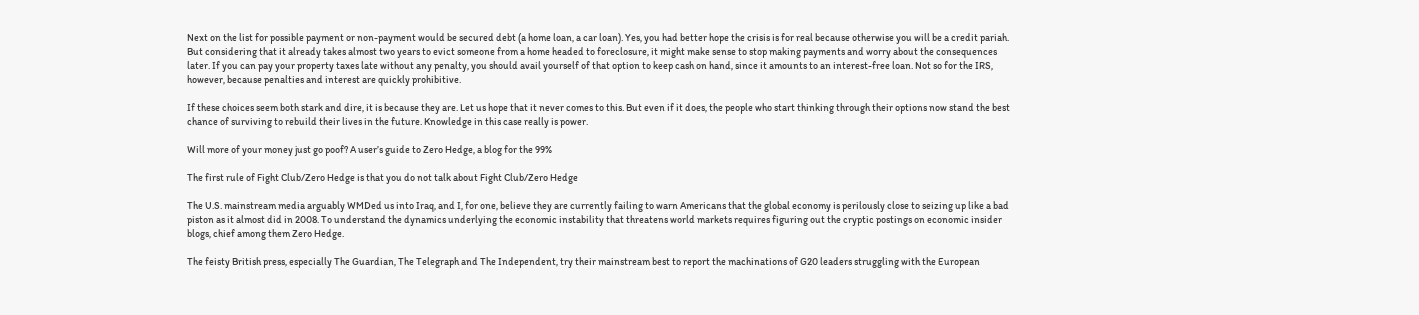Next on the list for possible payment or non-payment would be secured debt (a home loan, a car loan). Yes, you had better hope the crisis is for real because otherwise you will be a credit pariah. But considering that it already takes almost two years to evict someone from a home headed to foreclosure, it might make sense to stop making payments and worry about the consequences later. If you can pay your property taxes late without any penalty, you should avail yourself of that option to keep cash on hand, since it amounts to an interest-free loan. Not so for the IRS, however, because penalties and interest are quickly prohibitive.

If these choices seem both stark and dire, it is because they are. Let us hope that it never comes to this. But even if it does, the people who start thinking through their options now stand the best chance of surviving to rebuild their lives in the future. Knowledge in this case really is power.

Will more of your money just go poof? A user’s guide to Zero Hedge, a blog for the 99%

The first rule of Fight Club/Zero Hedge is that you do not talk about Fight Club/Zero Hedge

The U.S. mainstream media arguably WMDed us into Iraq, and I, for one, believe they are currently failing to warn Americans that the global economy is perilously close to seizing up like a bad piston as it almost did in 2008. To understand the dynamics underlying the economic instability that threatens world markets requires figuring out the cryptic postings on economic insider blogs, chief among them Zero Hedge.

The feisty British press, especially The Guardian, The Telegraph and The Independent, try their mainstream best to report the machinations of G20 leaders struggling with the European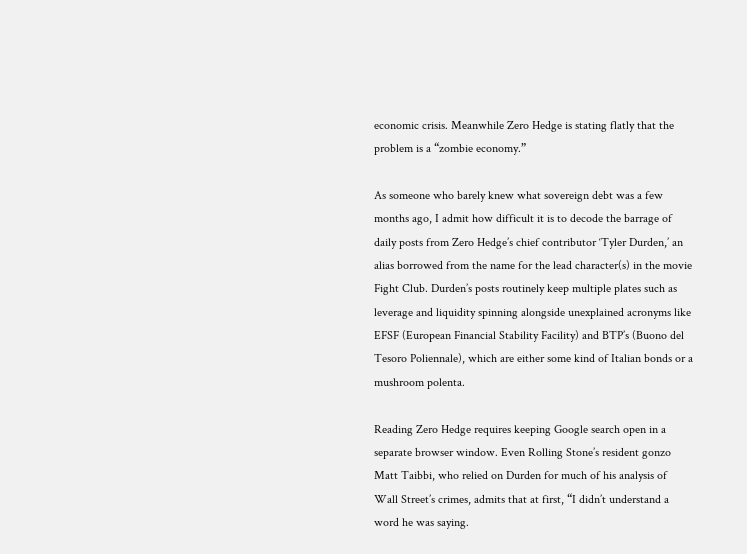economic crisis. Meanwhile Zero Hedge is stating flatly that the problem is a “zombie economy.”

As someone who barely knew what sovereign debt was a few months ago, I admit how difficult it is to decode the barrage of daily posts from Zero Hedge’s chief contributor ‘Tyler Durden,’ an alias borrowed from the name for the lead character(s) in the movie Fight Club. Durden’s posts routinely keep multiple plates such as leverage and liquidity spinning alongside unexplained acronyms like EFSF (European Financial Stability Facility) and BTP’s (Buono del Tesoro Poliennale), which are either some kind of Italian bonds or a mushroom polenta.

Reading Zero Hedge requires keeping Google search open in a separate browser window. Even Rolling Stone’s resident gonzo Matt Taibbi, who relied on Durden for much of his analysis of Wall Street’s crimes, admits that at first, “I didn’t understand a word he was saying.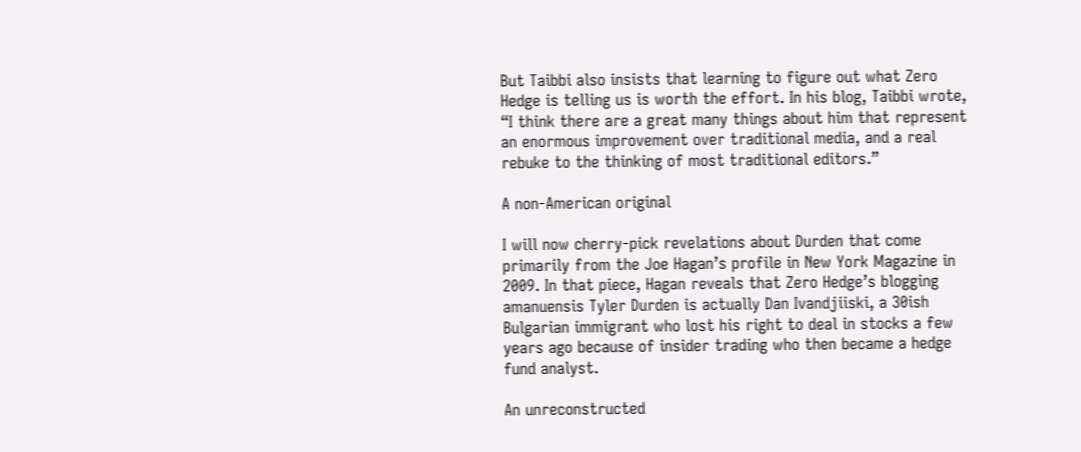But Taibbi also insists that learning to figure out what Zero Hedge is telling us is worth the effort. In his blog, Taibbi wrote, “I think there are a great many things about him that represent an enormous improvement over traditional media, and a real rebuke to the thinking of most traditional editors.”

A non-American original

I will now cherry-pick revelations about Durden that come primarily from the Joe Hagan’s profile in New York Magazine in 2009. In that piece, Hagan reveals that Zero Hedge’s blogging amanuensis Tyler Durden is actually Dan Ivandjiiski, a 30ish Bulgarian immigrant who lost his right to deal in stocks a few years ago because of insider trading who then became a hedge fund analyst.

An unreconstructed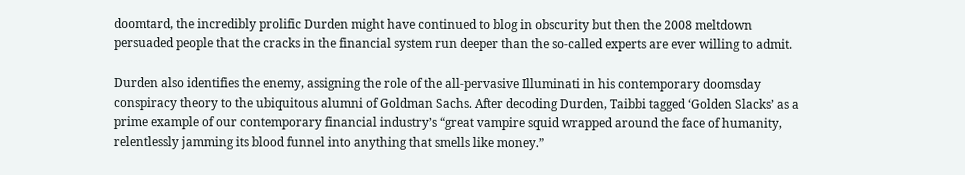doomtard, the incredibly prolific Durden might have continued to blog in obscurity but then the 2008 meltdown persuaded people that the cracks in the financial system run deeper than the so-called experts are ever willing to admit.

Durden also identifies the enemy, assigning the role of the all-pervasive Illuminati in his contemporary doomsday conspiracy theory to the ubiquitous alumni of Goldman Sachs. After decoding Durden, Taibbi tagged ‘Golden Slacks’ as a prime example of our contemporary financial industry’s “great vampire squid wrapped around the face of humanity, relentlessly jamming its blood funnel into anything that smells like money.”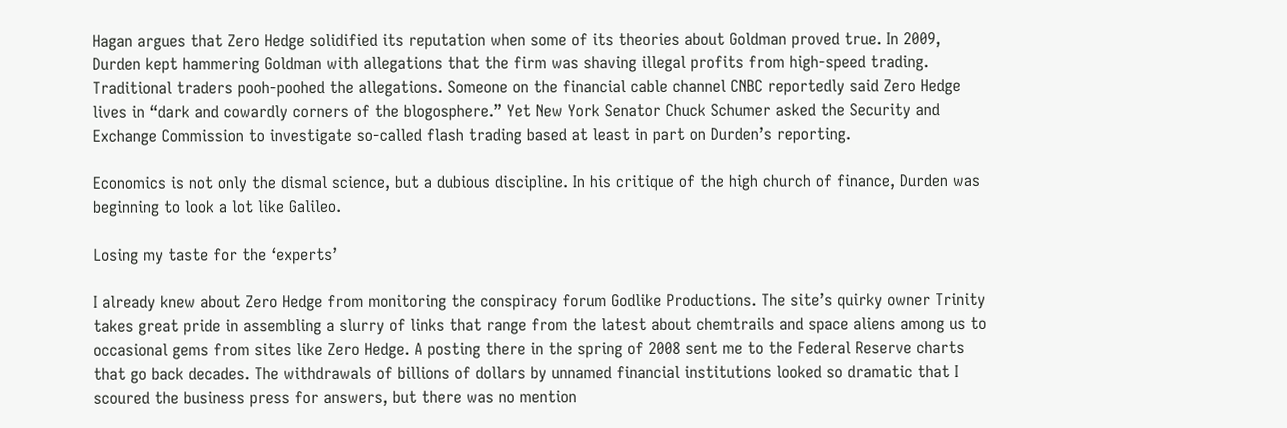Hagan argues that Zero Hedge solidified its reputation when some of its theories about Goldman proved true. In 2009, Durden kept hammering Goldman with allegations that the firm was shaving illegal profits from high-speed trading. Traditional traders pooh-poohed the allegations. Someone on the financial cable channel CNBC reportedly said Zero Hedge lives in “dark and cowardly corners of the blogosphere.” Yet New York Senator Chuck Schumer asked the Security and Exchange Commission to investigate so-called flash trading based at least in part on Durden’s reporting.

Economics is not only the dismal science, but a dubious discipline. In his critique of the high church of finance, Durden was beginning to look a lot like Galileo.

Losing my taste for the ‘experts’

I already knew about Zero Hedge from monitoring the conspiracy forum Godlike Productions. The site’s quirky owner Trinity takes great pride in assembling a slurry of links that range from the latest about chemtrails and space aliens among us to occasional gems from sites like Zero Hedge. A posting there in the spring of 2008 sent me to the Federal Reserve charts that go back decades. The withdrawals of billions of dollars by unnamed financial institutions looked so dramatic that I scoured the business press for answers, but there was no mention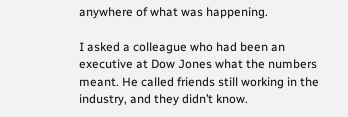anywhere of what was happening.

I asked a colleague who had been an executive at Dow Jones what the numbers meant. He called friends still working in the industry, and they didn’t know.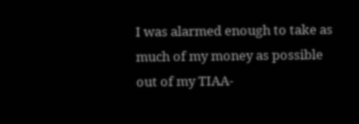I was alarmed enough to take as much of my money as possible out of my TIAA-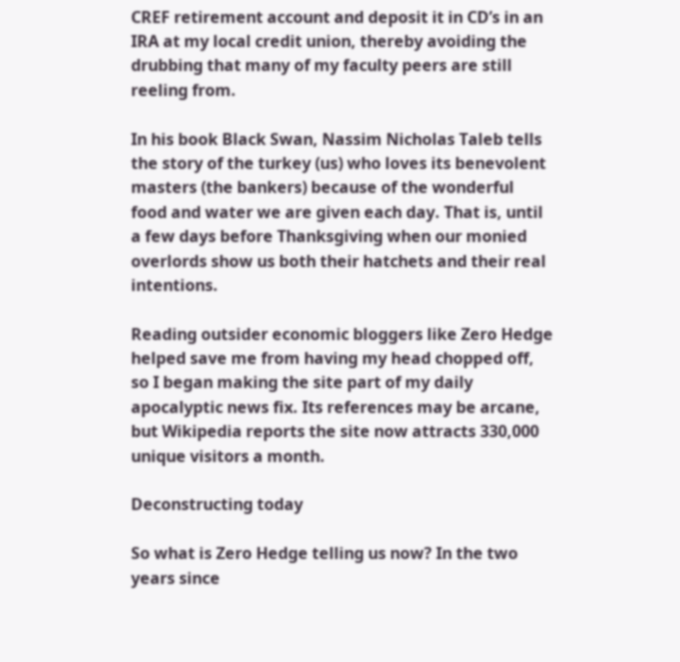CREF retirement account and deposit it in CD’s in an IRA at my local credit union, thereby avoiding the drubbing that many of my faculty peers are still reeling from.

In his book Black Swan, Nassim Nicholas Taleb tells the story of the turkey (us) who loves its benevolent masters (the bankers) because of the wonderful food and water we are given each day. That is, until a few days before Thanksgiving when our monied overlords show us both their hatchets and their real intentions.

Reading outsider economic bloggers like Zero Hedge helped save me from having my head chopped off, so I began making the site part of my daily apocalyptic news fix. Its references may be arcane, but Wikipedia reports the site now attracts 330,000 unique visitors a month.

Deconstructing today

So what is Zero Hedge telling us now? In the two years since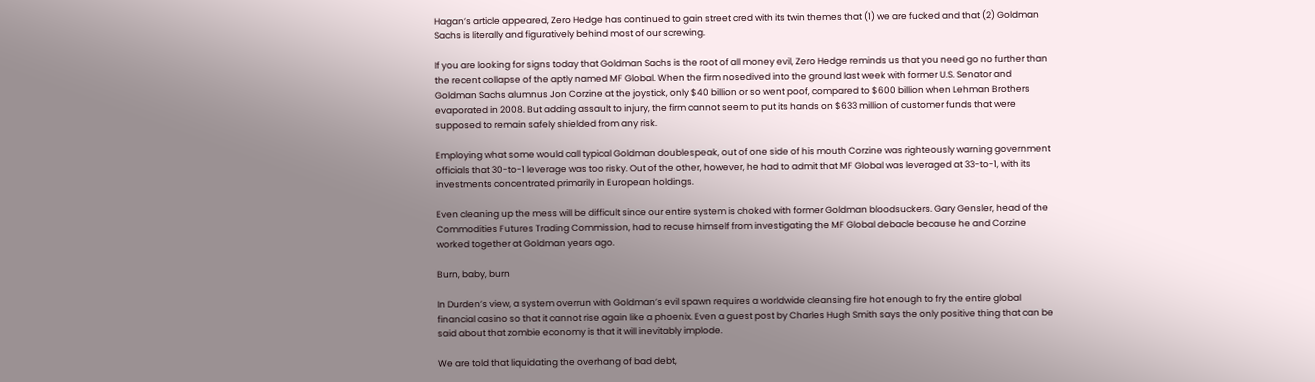Hagan’s article appeared, Zero Hedge has continued to gain street cred with its twin themes that (1) we are fucked and that (2) Goldman Sachs is literally and figuratively behind most of our screwing.

If you are looking for signs today that Goldman Sachs is the root of all money evil, Zero Hedge reminds us that you need go no further than the recent collapse of the aptly named MF Global. When the firm nosedived into the ground last week with former U.S. Senator and Goldman Sachs alumnus Jon Corzine at the joystick, only $40 billion or so went poof, compared to $600 billion when Lehman Brothers evaporated in 2008. But adding assault to injury, the firm cannot seem to put its hands on $633 million of customer funds that were supposed to remain safely shielded from any risk.

Employing what some would call typical Goldman doublespeak, out of one side of his mouth Corzine was righteously warning government officials that 30-to-1 leverage was too risky. Out of the other, however, he had to admit that MF Global was leveraged at 33-to-1, with its investments concentrated primarily in European holdings.

Even cleaning up the mess will be difficult since our entire system is choked with former Goldman bloodsuckers. Gary Gensler, head of the Commodities Futures Trading Commission, had to recuse himself from investigating the MF Global debacle because he and Corzine worked together at Goldman years ago.

Burn, baby, burn

In Durden’s view, a system overrun with Goldman’s evil spawn requires a worldwide cleansing fire hot enough to fry the entire global financial casino so that it cannot rise again like a phoenix. Even a guest post by Charles Hugh Smith says the only positive thing that can be said about that zombie economy is that it will inevitably implode.

We are told that liquidating the overhang of bad debt,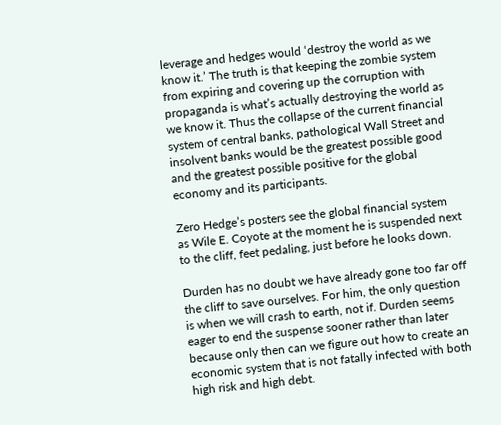leverage and hedges would ‘destroy the world as we know it.’ The truth is that keeping the zombie system from expiring and covering up the corruption with propaganda is what’s actually destroying the world as we know it. Thus the collapse of the current financial system of central banks, pathological Wall Street and insolvent banks would be the greatest possible good and the greatest possible positive for the global economy and its participants.

Zero Hedge’s posters see the global financial system as Wile E. Coyote at the moment he is suspended next to the cliff, feet pedaling, just before he looks down.

Durden has no doubt we have already gone too far off the cliff to save ourselves. For him, the only question is when we will crash to earth, not if. Durden seems eager to end the suspense sooner rather than later because only then can we figure out how to create an economic system that is not fatally infected with both high risk and high debt.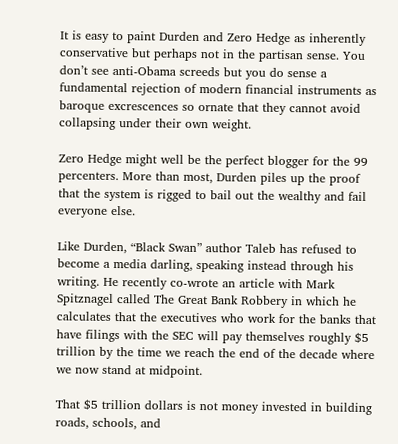It is easy to paint Durden and Zero Hedge as inherently conservative but perhaps not in the partisan sense. You don’t see anti-Obama screeds but you do sense a fundamental rejection of modern financial instruments as baroque excrescences so ornate that they cannot avoid collapsing under their own weight.

Zero Hedge might well be the perfect blogger for the 99 percenters. More than most, Durden piles up the proof that the system is rigged to bail out the wealthy and fail everyone else.

Like Durden, “Black Swan” author Taleb has refused to become a media darling, speaking instead through his writing. He recently co-wrote an article with Mark Spitznagel called The Great Bank Robbery in which he calculates that the executives who work for the banks that have filings with the SEC will pay themselves roughly $5 trillion by the time we reach the end of the decade where we now stand at midpoint.

That $5 trillion dollars is not money invested in building roads, schools, and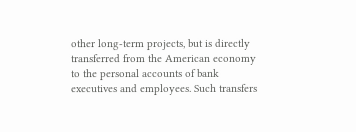other long-term projects, but is directly transferred from the American economy to the personal accounts of bank executives and employees. Such transfers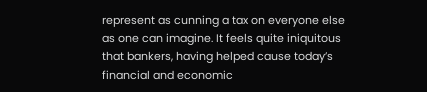represent as cunning a tax on everyone else as one can imagine. It feels quite iniquitous that bankers, having helped cause today’s financial and economic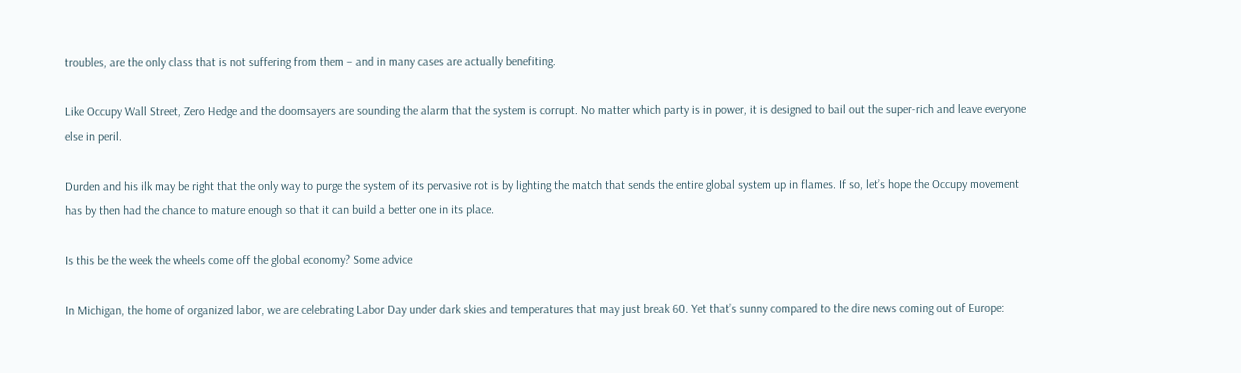troubles, are the only class that is not suffering from them – and in many cases are actually benefiting.

Like Occupy Wall Street, Zero Hedge and the doomsayers are sounding the alarm that the system is corrupt. No matter which party is in power, it is designed to bail out the super-rich and leave everyone else in peril.

Durden and his ilk may be right that the only way to purge the system of its pervasive rot is by lighting the match that sends the entire global system up in flames. If so, let’s hope the Occupy movement has by then had the chance to mature enough so that it can build a better one in its place.

Is this be the week the wheels come off the global economy? Some advice

In Michigan, the home of organized labor, we are celebrating Labor Day under dark skies and temperatures that may just break 60. Yet that’s sunny compared to the dire news coming out of Europe: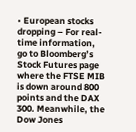• European stocks dropping – For real-time information, go to Bloomberg’s Stock Futures page where the FTSE MIB is down around 800 points and the DAX 300. Meanwhile, the Dow Jones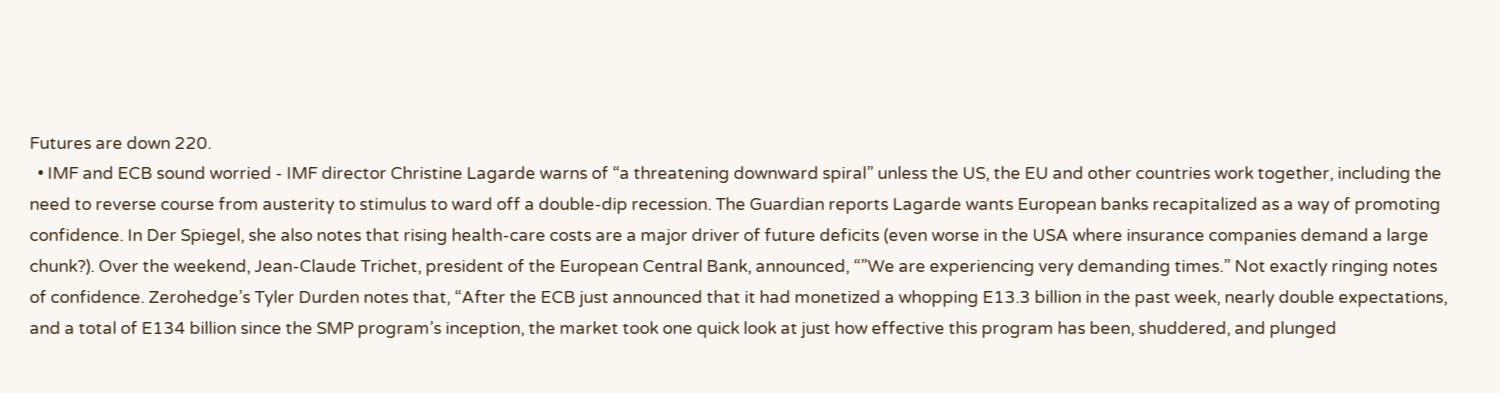Futures are down 220.
  • IMF and ECB sound worried - IMF director Christine Lagarde warns of “a threatening downward spiral” unless the US, the EU and other countries work together, including the need to reverse course from austerity to stimulus to ward off a double-dip recession. The Guardian reports Lagarde wants European banks recapitalized as a way of promoting confidence. In Der Spiegel, she also notes that rising health-care costs are a major driver of future deficits (even worse in the USA where insurance companies demand a large chunk?). Over the weekend, Jean-Claude Trichet, president of the European Central Bank, announced, “”We are experiencing very demanding times.” Not exactly ringing notes of confidence. Zerohedge’s Tyler Durden notes that, “After the ECB just announced that it had monetized a whopping E13.3 billion in the past week, nearly double expectations, and a total of E134 billion since the SMP program’s inception, the market took one quick look at just how effective this program has been, shuddered, and plunged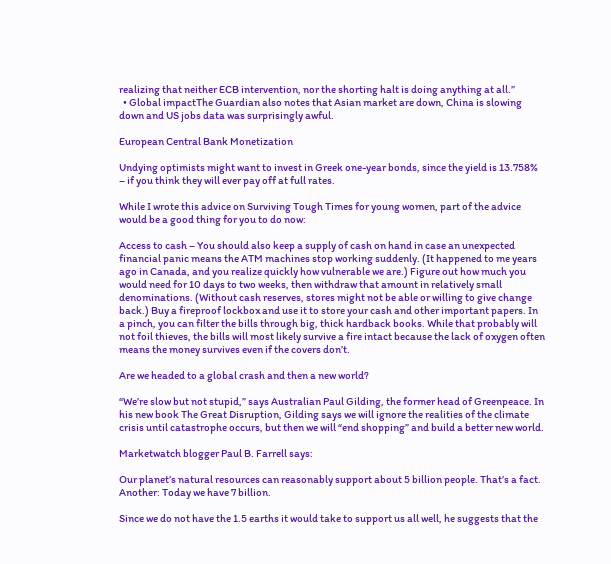realizing that neither ECB intervention, nor the shorting halt is doing anything at all.”
  • Global impactThe Guardian also notes that Asian market are down, China is slowing down and US jobs data was surprisingly awful.

European Central Bank Monetization

Undying optimists might want to invest in Greek one-year bonds, since the yield is 13.758% – if you think they will ever pay off at full rates.

While I wrote this advice on Surviving Tough Times for young women, part of the advice would be a good thing for you to do now:

Access to cash – You should also keep a supply of cash on hand in case an unexpected financial panic means the ATM machines stop working suddenly. (It happened to me years ago in Canada, and you realize quickly how vulnerable we are.) Figure out how much you would need for 10 days to two weeks, then withdraw that amount in relatively small denominations. (Without cash reserves, stores might not be able or willing to give change back.) Buy a fireproof lockbox and use it to store your cash and other important papers. In a pinch, you can filter the bills through big, thick hardback books. While that probably will not foil thieves, the bills will most likely survive a fire intact because the lack of oxygen often means the money survives even if the covers don’t.

Are we headed to a global crash and then a new world?

“We’re slow but not stupid,” says Australian Paul Gilding, the former head of Greenpeace. In his new book The Great Disruption, Gilding says we will ignore the realities of the climate crisis until catastrophe occurs, but then we will “end shopping” and build a better new world.

Marketwatch blogger Paul B. Farrell says:

Our planet’s natural resources can reasonably support about 5 billion people. That’s a fact. Another: Today we have 7 billion.

Since we do not have the 1.5 earths it would take to support us all well, he suggests that the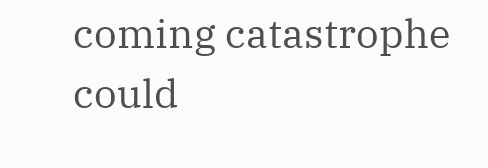coming catastrophe could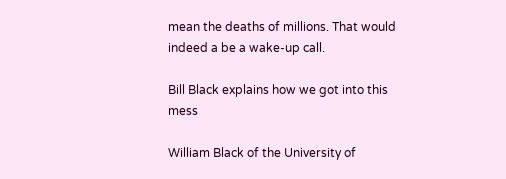mean the deaths of millions. That would indeed a be a wake-up call.

Bill Black explains how we got into this mess

William Black of the University of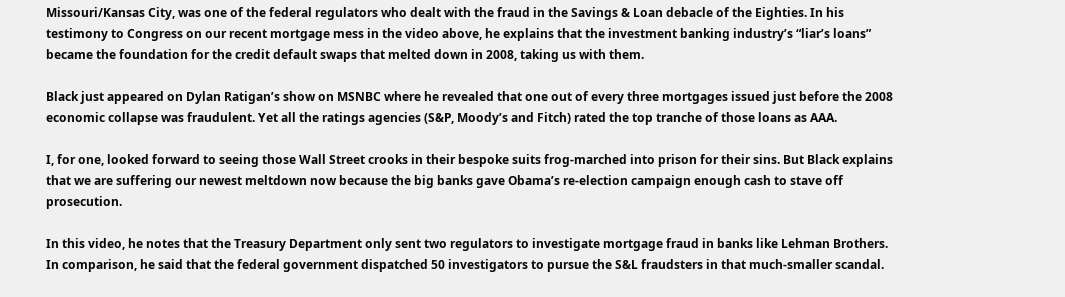Missouri/Kansas City, was one of the federal regulators who dealt with the fraud in the Savings & Loan debacle of the Eighties. In his testimony to Congress on our recent mortgage mess in the video above, he explains that the investment banking industry’s “liar’s loans” became the foundation for the credit default swaps that melted down in 2008, taking us with them.

Black just appeared on Dylan Ratigan’s show on MSNBC where he revealed that one out of every three mortgages issued just before the 2008 economic collapse was fraudulent. Yet all the ratings agencies (S&P, Moody’s and Fitch) rated the top tranche of those loans as AAA.

I, for one, looked forward to seeing those Wall Street crooks in their bespoke suits frog-marched into prison for their sins. But Black explains that we are suffering our newest meltdown now because the big banks gave Obama’s re-election campaign enough cash to stave off prosecution.

In this video, he notes that the Treasury Department only sent two regulators to investigate mortgage fraud in banks like Lehman Brothers. In comparison, he said that the federal government dispatched 50 investigators to pursue the S&L fraudsters in that much-smaller scandal.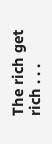The rich get rich . . .